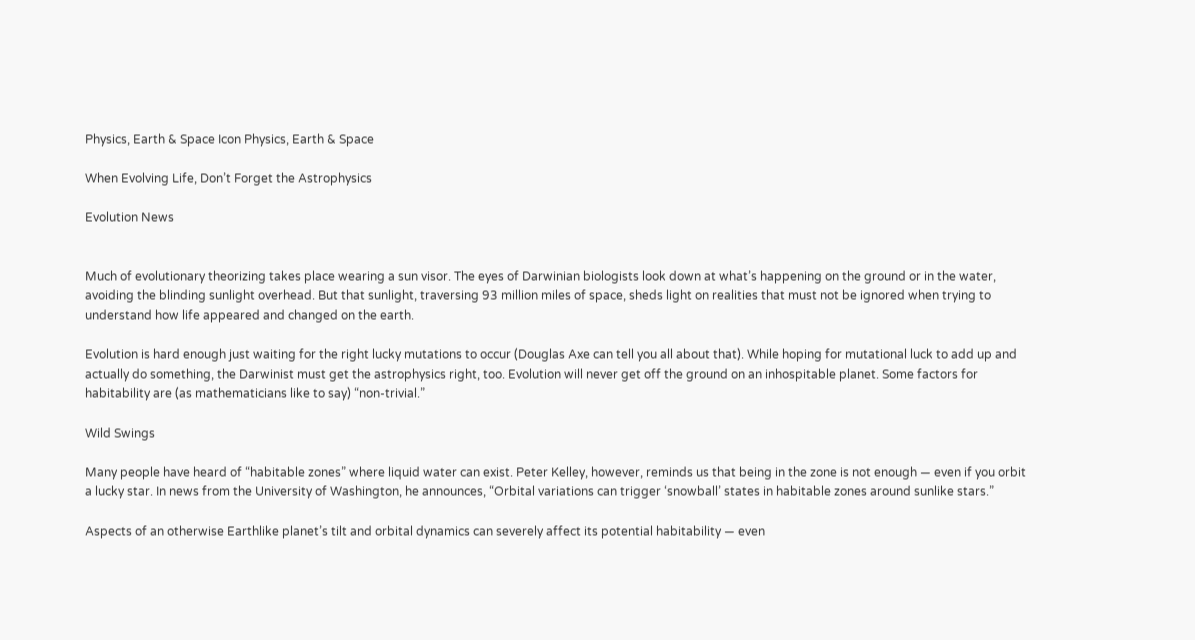Physics, Earth & Space Icon Physics, Earth & Space

When Evolving Life, Don’t Forget the Astrophysics

Evolution News


Much of evolutionary theorizing takes place wearing a sun visor. The eyes of Darwinian biologists look down at what’s happening on the ground or in the water, avoiding the blinding sunlight overhead. But that sunlight, traversing 93 million miles of space, sheds light on realities that must not be ignored when trying to understand how life appeared and changed on the earth.

Evolution is hard enough just waiting for the right lucky mutations to occur (Douglas Axe can tell you all about that). While hoping for mutational luck to add up and actually do something, the Darwinist must get the astrophysics right, too. Evolution will never get off the ground on an inhospitable planet. Some factors for habitability are (as mathematicians like to say) “non-trivial.”

Wild Swings

Many people have heard of “habitable zones” where liquid water can exist. Peter Kelley, however, reminds us that being in the zone is not enough — even if you orbit a lucky star. In news from the University of Washington, he announces, “Orbital variations can trigger ‘snowball’ states in habitable zones around sunlike stars.”

Aspects of an otherwise Earthlike planet’s tilt and orbital dynamics can severely affect its potential habitability — even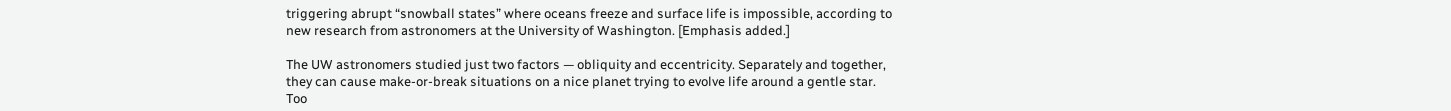triggering abrupt “snowball states” where oceans freeze and surface life is impossible, according to new research from astronomers at the University of Washington. [Emphasis added.]

The UW astronomers studied just two factors — obliquity and eccentricity. Separately and together, they can cause make-or-break situations on a nice planet trying to evolve life around a gentle star. Too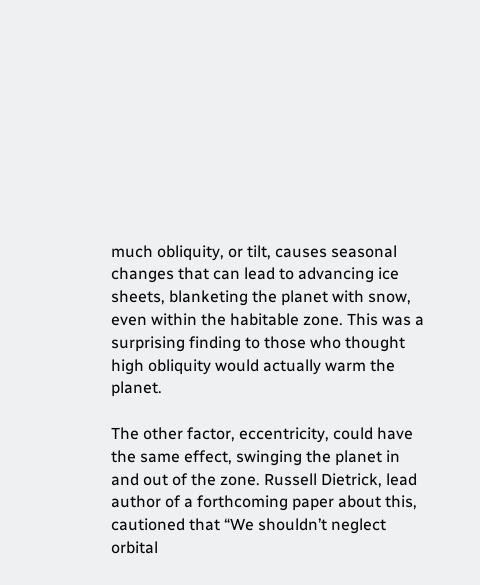much obliquity, or tilt, causes seasonal changes that can lead to advancing ice sheets, blanketing the planet with snow, even within the habitable zone. This was a surprising finding to those who thought high obliquity would actually warm the planet.

The other factor, eccentricity, could have the same effect, swinging the planet in and out of the zone. Russell Dietrick, lead author of a forthcoming paper about this, cautioned that “We shouldn’t neglect orbital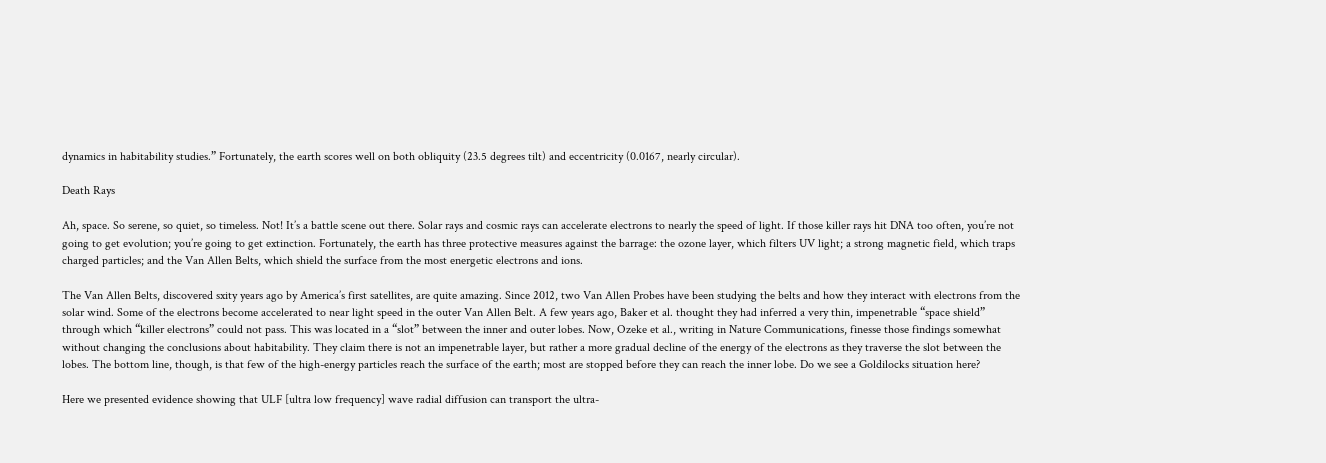dynamics in habitability studies.” Fortunately, the earth scores well on both obliquity (23.5 degrees tilt) and eccentricity (0.0167, nearly circular).

Death Rays

Ah, space. So serene, so quiet, so timeless. Not! It’s a battle scene out there. Solar rays and cosmic rays can accelerate electrons to nearly the speed of light. If those killer rays hit DNA too often, you’re not going to get evolution; you’re going to get extinction. Fortunately, the earth has three protective measures against the barrage: the ozone layer, which filters UV light; a strong magnetic field, which traps charged particles; and the Van Allen Belts, which shield the surface from the most energetic electrons and ions.

The Van Allen Belts, discovered sxity years ago by America’s first satellites, are quite amazing. Since 2012, two Van Allen Probes have been studying the belts and how they interact with electrons from the solar wind. Some of the electrons become accelerated to near light speed in the outer Van Allen Belt. A few years ago, Baker et al. thought they had inferred a very thin, impenetrable “space shield” through which “killer electrons” could not pass. This was located in a “slot” between the inner and outer lobes. Now, Ozeke et al., writing in Nature Communications, finesse those findings somewhat without changing the conclusions about habitability. They claim there is not an impenetrable layer, but rather a more gradual decline of the energy of the electrons as they traverse the slot between the lobes. The bottom line, though, is that few of the high-energy particles reach the surface of the earth; most are stopped before they can reach the inner lobe. Do we see a Goldilocks situation here?

Here we presented evidence showing that ULF [ultra low frequency] wave radial diffusion can transport the ultra-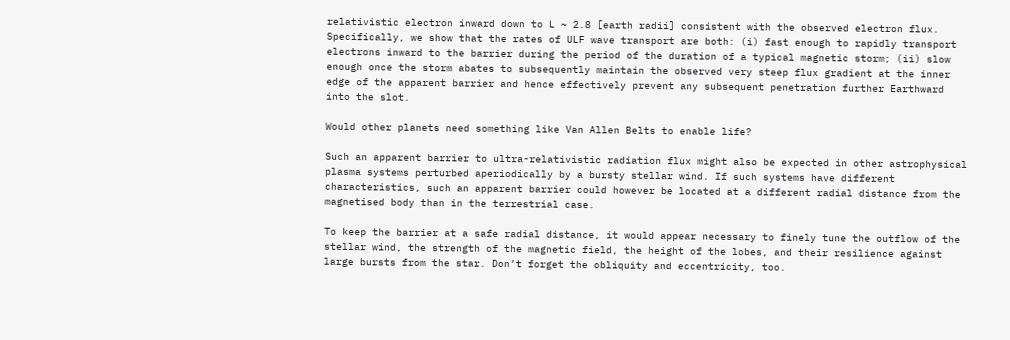relativistic electron inward down to L ~ 2.8 [earth radii] consistent with the observed electron flux. Specifically, we show that the rates of ULF wave transport are both: (i) fast enough to rapidly transport electrons inward to the barrier during the period of the duration of a typical magnetic storm; (ii) slow enough once the storm abates to subsequently maintain the observed very steep flux gradient at the inner edge of the apparent barrier and hence effectively prevent any subsequent penetration further Earthward into the slot.

Would other planets need something like Van Allen Belts to enable life?

Such an apparent barrier to ultra-relativistic radiation flux might also be expected in other astrophysical plasma systems perturbed aperiodically by a bursty stellar wind. If such systems have different characteristics, such an apparent barrier could however be located at a different radial distance from the magnetised body than in the terrestrial case.

To keep the barrier at a safe radial distance, it would appear necessary to finely tune the outflow of the stellar wind, the strength of the magnetic field, the height of the lobes, and their resilience against large bursts from the star. Don’t forget the obliquity and eccentricity, too.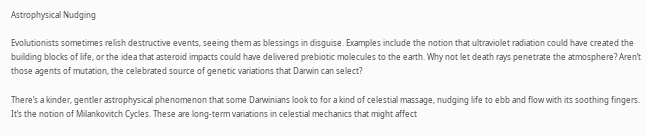Astrophysical Nudging

Evolutionists sometimes relish destructive events, seeing them as blessings in disguise. Examples include the notion that ultraviolet radiation could have created the building blocks of life, or the idea that asteroid impacts could have delivered prebiotic molecules to the earth. Why not let death rays penetrate the atmosphere? Aren’t those agents of mutation, the celebrated source of genetic variations that Darwin can select?

There’s a kinder, gentler astrophysical phenomenon that some Darwinians look to for a kind of celestial massage, nudging life to ebb and flow with its soothing fingers. It’s the notion of Milankovitch Cycles. These are long-term variations in celestial mechanics that might affect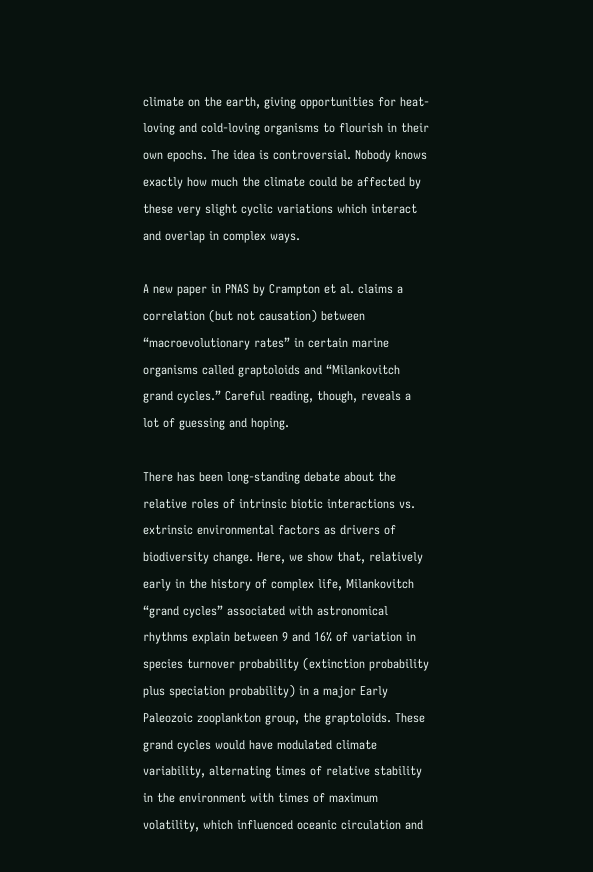climate on the earth, giving opportunities for heat-loving and cold-loving organisms to flourish in their own epochs. The idea is controversial. Nobody knows exactly how much the climate could be affected by these very slight cyclic variations which interact and overlap in complex ways.

A new paper in PNAS by Crampton et al. claims a correlation (but not causation) between “macroevolutionary rates” in certain marine organisms called graptoloids and “Milankovitch grand cycles.” Careful reading, though, reveals a lot of guessing and hoping.

There has been long-standing debate about the relative roles of intrinsic biotic interactions vs. extrinsic environmental factors as drivers of biodiversity change. Here, we show that, relatively early in the history of complex life, Milankovitch “grand cycles” associated with astronomical rhythms explain between 9 and 16% of variation in species turnover probability (extinction probability plus speciation probability) in a major Early Paleozoic zooplankton group, the graptoloids. These grand cycles would have modulated climate variability, alternating times of relative stability in the environment with times of maximum volatility, which influenced oceanic circulation and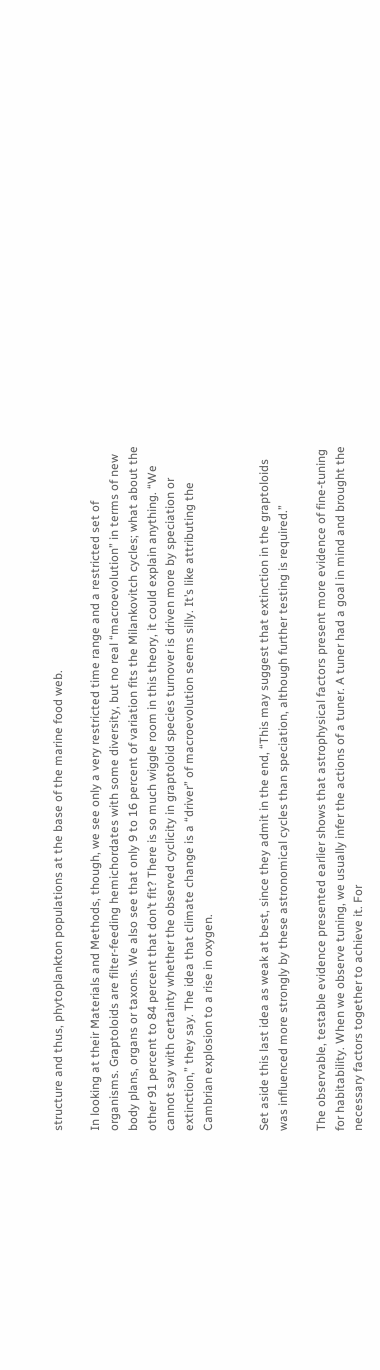structure and thus, phytoplankton populations at the base of the marine food web.

In looking at their Materials and Methods, though, we see only a very restricted time range and a restricted set of organisms. Graptoloids are filter-feeding hemichordates with some diversity, but no real “macroevolution” in terms of new body plans, organs or taxons. We also see that only 9 to 16 percent of variation fits the Milankovitch cycles; what about the other 91 percent to 84 percent that don’t fit? There is so much wiggle room in this theory, it could explain anything. “We cannot say with certainty whether the observed cyclicity in graptoloid species turnover is driven more by speciation or extinction,” they say. The idea that climate change is a “driver” of macroevolution seems silly. It’s like attributing the Cambrian explosion to a rise in oxygen.


Set aside this last idea as weak at best, since they admit in the end, “This may suggest that extinction in the graptoloids was influenced more strongly by these astronomical cycles than speciation, although further testing is required.”

The observable, testable evidence presented earlier shows that astrophysical factors present more evidence of fine-tuning for habitability. When we observe tuning, we usually infer the actions of a tuner. A tuner had a goal in mind and brought the necessary factors together to achieve it. For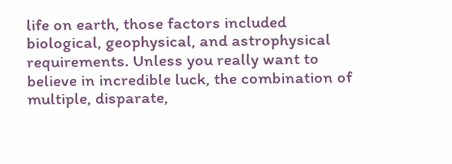life on earth, those factors included biological, geophysical, and astrophysical requirements. Unless you really want to believe in incredible luck, the combination of multiple, disparate,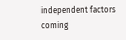independent factors coming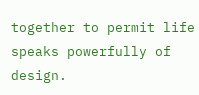together to permit life speaks powerfully of design.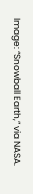Image: “Snowball Earth,” via NASA.